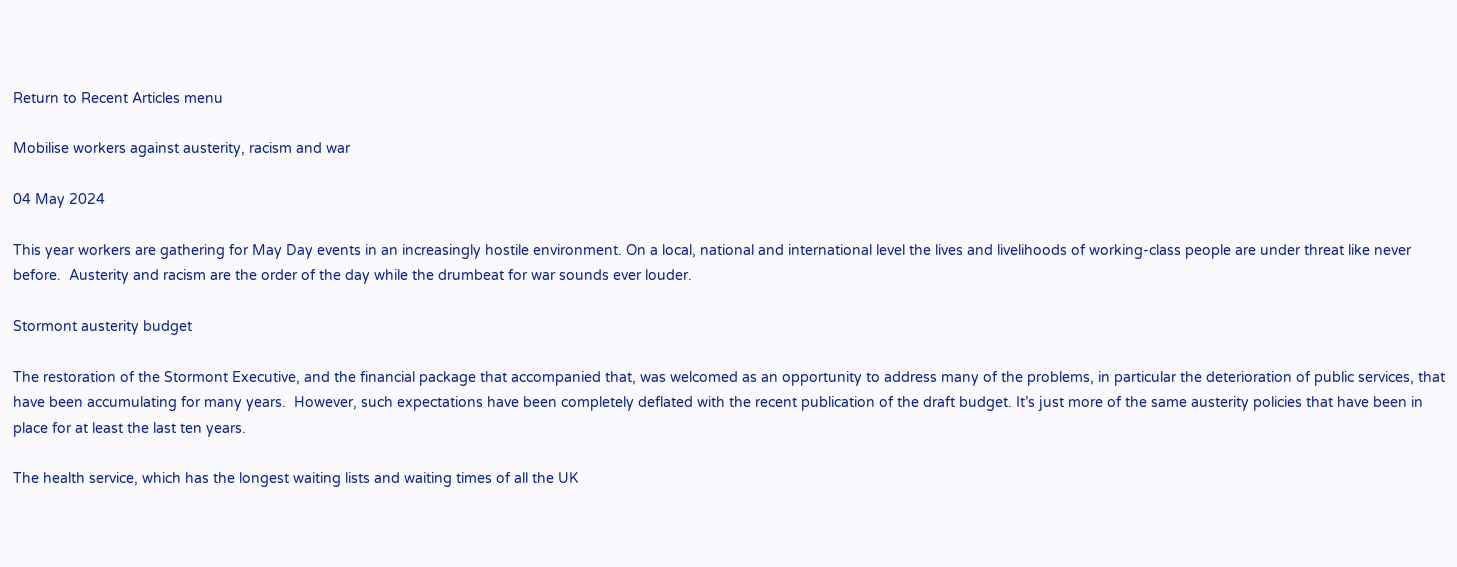Return to Recent Articles menu

Mobilise workers against austerity, racism and war

04 May 2024

This year workers are gathering for May Day events in an increasingly hostile environment. On a local, national and international level the lives and livelihoods of working-class people are under threat like never before.  Austerity and racism are the order of the day while the drumbeat for war sounds ever louder.

Stormont austerity budget

The restoration of the Stormont Executive, and the financial package that accompanied that, was welcomed as an opportunity to address many of the problems, in particular the deterioration of public services, that have been accumulating for many years.  However, such expectations have been completely deflated with the recent publication of the draft budget. It’s just more of the same austerity policies that have been in place for at least the last ten years.

The health service, which has the longest waiting lists and waiting times of all the UK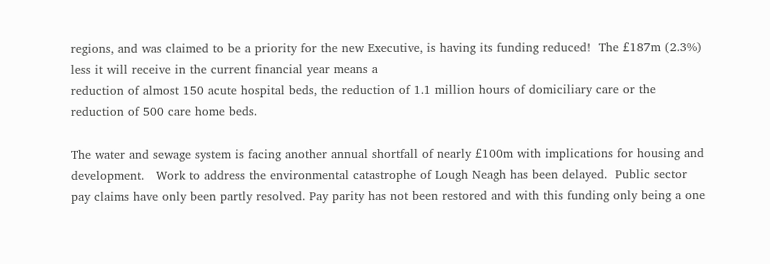regions, and was claimed to be a priority for the new Executive, is having its funding reduced!  The £187m (2.3%) less it will receive in the current financial year means a
reduction of almost 150 acute hospital beds, the reduction of 1.1 million hours of domiciliary care or the reduction of 500 care home beds.

The water and sewage system is facing another annual shortfall of nearly £100m with implications for housing and development.   Work to address the environmental catastrophe of Lough Neagh has been delayed.  Public sector pay claims have only been partly resolved. Pay parity has not been restored and with this funding only being a one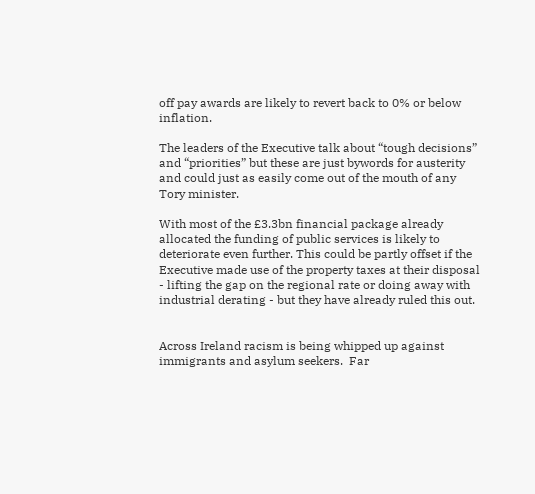off pay awards are likely to revert back to 0% or below inflation.

The leaders of the Executive talk about “tough decisions” and “priorities” but these are just bywords for austerity and could just as easily come out of the mouth of any Tory minister.

With most of the £3.3bn financial package already allocated the funding of public services is likely to deteriorate even further. This could be partly offset if the Executive made use of the property taxes at their disposal - lifting the gap on the regional rate or doing away with industrial derating - but they have already ruled this out.


Across Ireland racism is being whipped up against immigrants and asylum seekers.  Far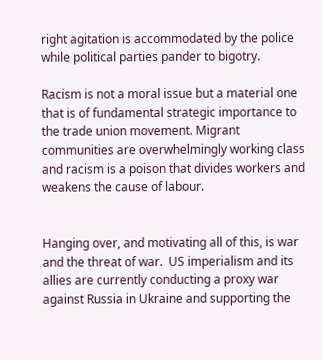right agitation is accommodated by the police while political parties pander to bigotry.

Racism is not a moral issue but a material one that is of fundamental strategic importance to the trade union movement. Migrant communities are overwhelmingly working class and racism is a poison that divides workers and weakens the cause of labour.


Hanging over, and motivating all of this, is war and the threat of war.  US imperialism and its allies are currently conducting a proxy war against Russia in Ukraine and supporting the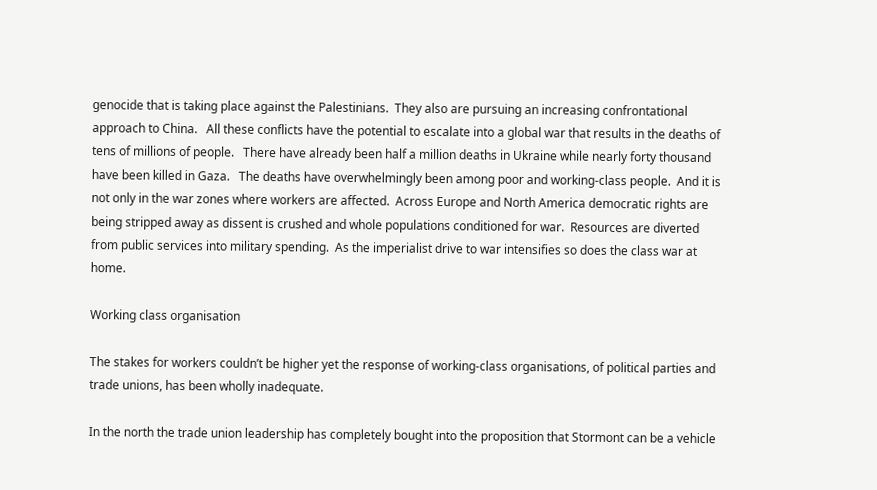genocide that is taking place against the Palestinians.  They also are pursuing an increasing confrontational approach to China.   All these conflicts have the potential to escalate into a global war that results in the deaths of tens of millions of people.   There have already been half a million deaths in Ukraine while nearly forty thousand have been killed in Gaza.   The deaths have overwhelmingly been among poor and working-class people.  And it is not only in the war zones where workers are affected.  Across Europe and North America democratic rights are being stripped away as dissent is crushed and whole populations conditioned for war.  Resources are diverted from public services into military spending.  As the imperialist drive to war intensifies so does the class war at home.

Working class organisation

The stakes for workers couldn’t be higher yet the response of working-class organisations, of political parties and trade unions, has been wholly inadequate.

In the north the trade union leadership has completely bought into the proposition that Stormont can be a vehicle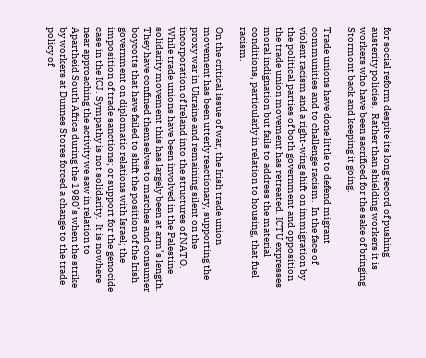for social reform despite its long record of pushing austerity policies.  Rather than shielding workers it is workers who have been sacrificed for the sake of bringing Stormont back and keeping it going.

Trade unions have done little to defend migrant communities and to challenge racism.  In the face of violent racism and a right-wing shift on immigration by the political parties of both government and opposition the trade union movement has retreated. ICTU expresses moral indignation but fails to address the material conditions, particularly in relation to housing, that fuel racism.

On the critical issue of war, the Irish trade union movement has been utterly reactionary, supporting the proxy war in Ukraine and remaining silent on the incorporation of Ireland into the structures of NATO.  While trade unions have been involved in the Palestine solidarity movement this has largely been at arm’s length.  They have confined themselves to marches and consumer boycotts that have failed to shift the position of the Irish government on diplomatic relations with Israel; the imposition of trade sanctions; or support for the genocide case in the ICJ. Sympathy is not solidarity.  It is nowhere near approaching the activity we saw in relation to Apartheid South Africa during the 1980’s when the strike by workers at Dunnes Stores forced a change to the trade policy of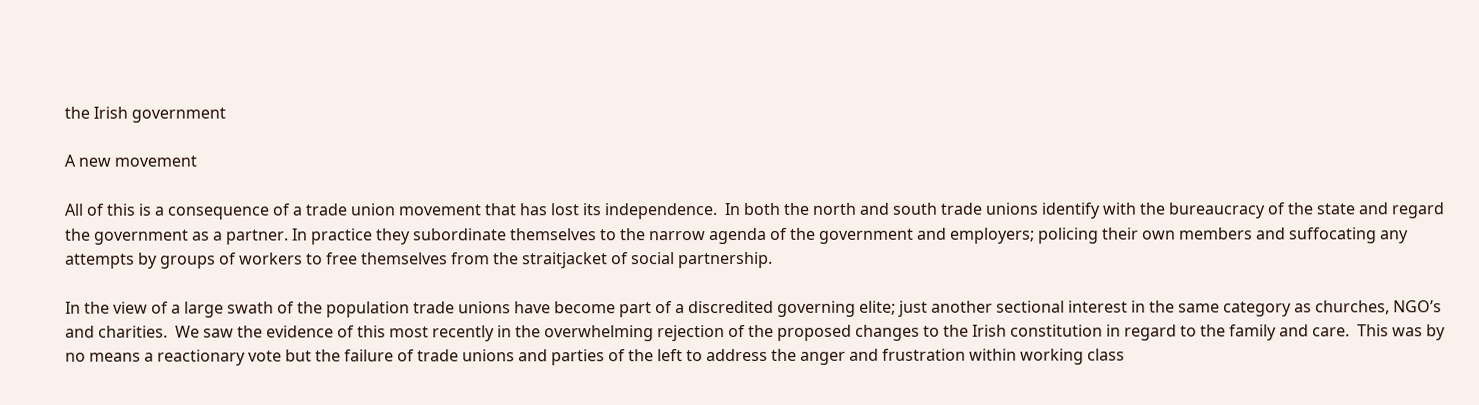the Irish government

A new movement

All of this is a consequence of a trade union movement that has lost its independence.  In both the north and south trade unions identify with the bureaucracy of the state and regard the government as a partner. In practice they subordinate themselves to the narrow agenda of the government and employers; policing their own members and suffocating any attempts by groups of workers to free themselves from the straitjacket of social partnership.

In the view of a large swath of the population trade unions have become part of a discredited governing elite; just another sectional interest in the same category as churches, NGO’s and charities.  We saw the evidence of this most recently in the overwhelming rejection of the proposed changes to the Irish constitution in regard to the family and care.  This was by no means a reactionary vote but the failure of trade unions and parties of the left to address the anger and frustration within working class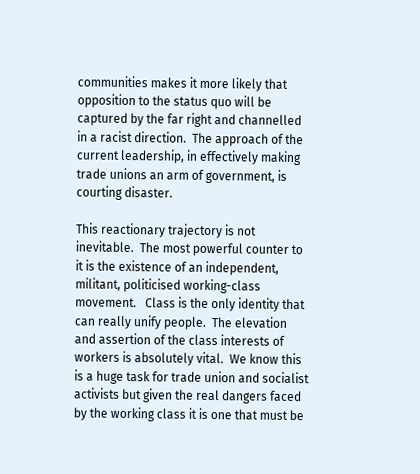communities makes it more likely that opposition to the status quo will be captured by the far right and channelled in a racist direction.  The approach of the current leadership, in effectively making trade unions an arm of government, is courting disaster.

This reactionary trajectory is not inevitable.  The most powerful counter to it is the existence of an independent, militant, politicised working-class movement.   Class is the only identity that can really unify people.  The elevation and assertion of the class interests of workers is absolutely vital.  We know this is a huge task for trade union and socialist activists but given the real dangers faced by the working class it is one that must be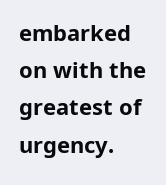embarked on with the greatest of urgency.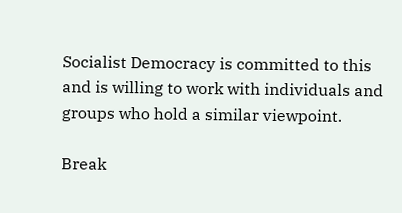Socialist Democracy is committed to this and is willing to work with individuals and groups who hold a similar viewpoint.

Break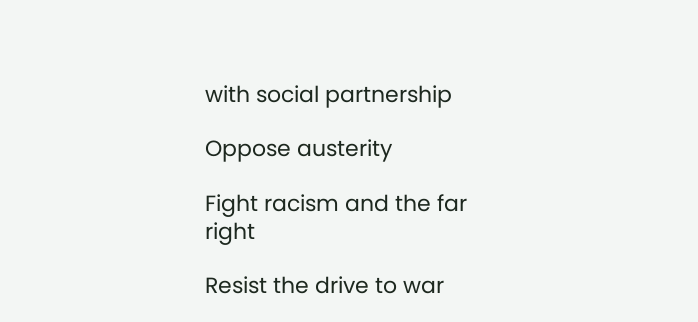with social partnership

Oppose austerity

Fight racism and the far right

Resist the drive to war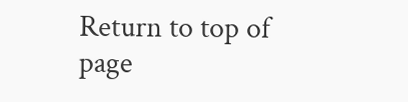Return to top of page